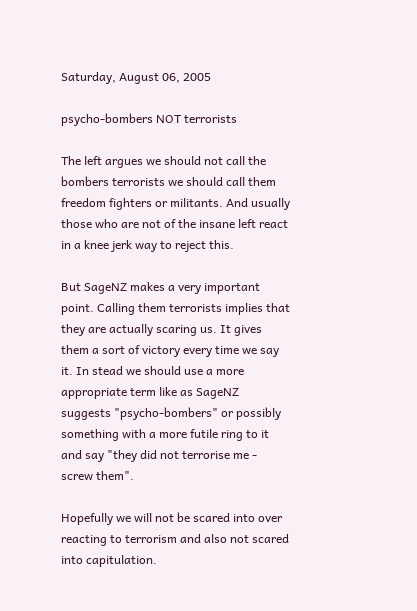Saturday, August 06, 2005

psycho-bombers NOT terrorists

The left argues we should not call the bombers terrorists we should call them freedom fighters or militants. And usually those who are not of the insane left react in a knee jerk way to reject this.

But SageNZ makes a very important point. Calling them terrorists implies that they are actually scaring us. It gives them a sort of victory every time we say it. In stead we should use a more appropriate term like as SageNZ suggests "psycho-bombers" or possibly something with a more futile ring to it and say "they did not terrorise me - screw them".

Hopefully we will not be scared into over reacting to terrorism and also not scared into capitulation.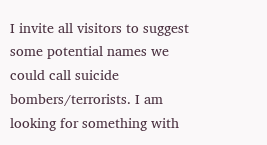I invite all visitors to suggest some potential names we could call suicide bombers/terrorists. I am looking for something with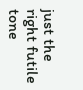just the right futile tone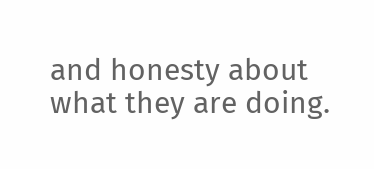and honesty about what they are doing.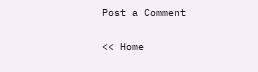Post a Comment

<< Home